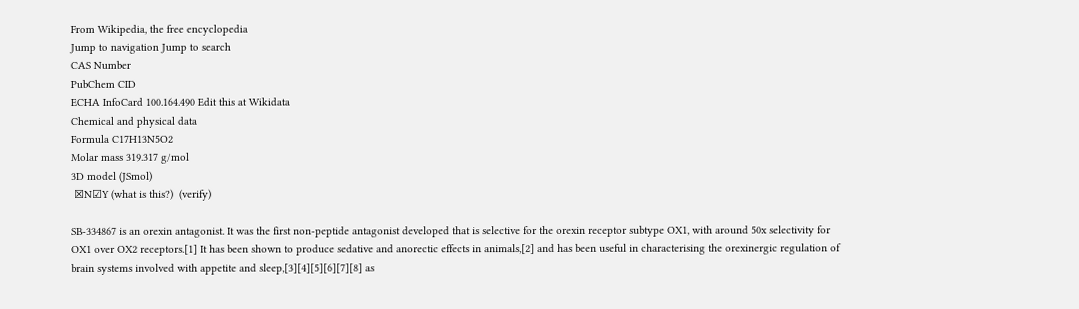From Wikipedia, the free encyclopedia
Jump to navigation Jump to search
CAS Number
PubChem CID
ECHA InfoCard 100.164.490 Edit this at Wikidata
Chemical and physical data
Formula C17H13N5O2
Molar mass 319.317 g/mol
3D model (JSmol)
 ☒N☑Y (what is this?)  (verify)

SB-334867 is an orexin antagonist. It was the first non-peptide antagonist developed that is selective for the orexin receptor subtype OX1, with around 50x selectivity for OX1 over OX2 receptors.[1] It has been shown to produce sedative and anorectic effects in animals,[2] and has been useful in characterising the orexinergic regulation of brain systems involved with appetite and sleep,[3][4][5][6][7][8] as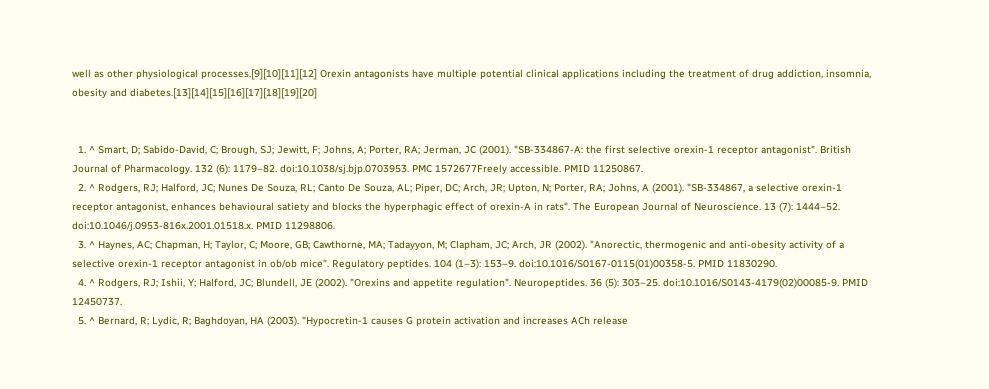well as other physiological processes.[9][10][11][12] Orexin antagonists have multiple potential clinical applications including the treatment of drug addiction, insomnia, obesity and diabetes.[13][14][15][16][17][18][19][20]


  1. ^ Smart, D; Sabido-David, C; Brough, SJ; Jewitt, F; Johns, A; Porter, RA; Jerman, JC (2001). "SB-334867-A: the first selective orexin-1 receptor antagonist". British Journal of Pharmacology. 132 (6): 1179–82. doi:10.1038/sj.bjp.0703953. PMC 1572677Freely accessible. PMID 11250867.
  2. ^ Rodgers, RJ; Halford, JC; Nunes De Souza, RL; Canto De Souza, AL; Piper, DC; Arch, JR; Upton, N; Porter, RA; Johns, A (2001). "SB-334867, a selective orexin-1 receptor antagonist, enhances behavioural satiety and blocks the hyperphagic effect of orexin-A in rats". The European Journal of Neuroscience. 13 (7): 1444–52. doi:10.1046/j.0953-816x.2001.01518.x. PMID 11298806.
  3. ^ Haynes, AC; Chapman, H; Taylor, C; Moore, GB; Cawthorne, MA; Tadayyon, M; Clapham, JC; Arch, JR (2002). "Anorectic, thermogenic and anti-obesity activity of a selective orexin-1 receptor antagonist in ob/ob mice". Regulatory peptides. 104 (1–3): 153–9. doi:10.1016/S0167-0115(01)00358-5. PMID 11830290.
  4. ^ Rodgers, RJ; Ishii, Y; Halford, JC; Blundell, JE (2002). "Orexins and appetite regulation". Neuropeptides. 36 (5): 303–25. doi:10.1016/S0143-4179(02)00085-9. PMID 12450737.
  5. ^ Bernard, R; Lydic, R; Baghdoyan, HA (2003). "Hypocretin-1 causes G protein activation and increases ACh release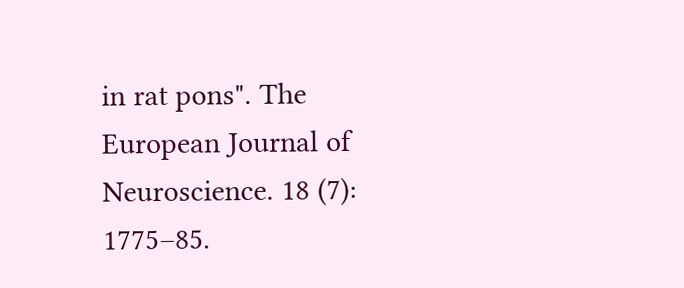in rat pons". The European Journal of Neuroscience. 18 (7): 1775–85.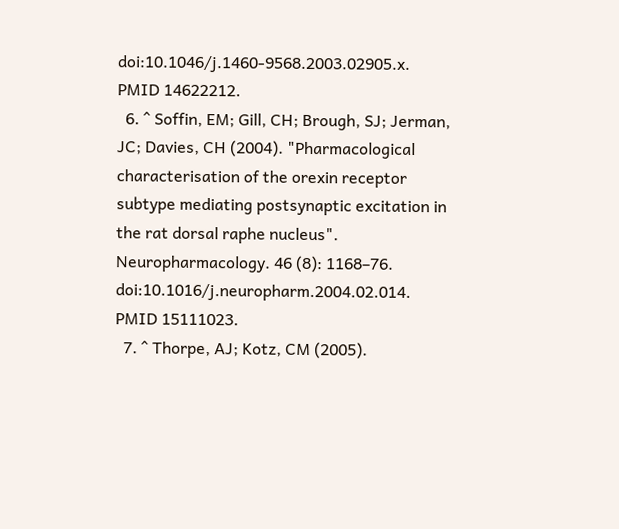doi:10.1046/j.1460-9568.2003.02905.x. PMID 14622212.
  6. ^ Soffin, EM; Gill, CH; Brough, SJ; Jerman, JC; Davies, CH (2004). "Pharmacological characterisation of the orexin receptor subtype mediating postsynaptic excitation in the rat dorsal raphe nucleus". Neuropharmacology. 46 (8): 1168–76. doi:10.1016/j.neuropharm.2004.02.014. PMID 15111023.
  7. ^ Thorpe, AJ; Kotz, CM (2005).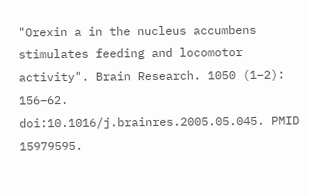"Orexin a in the nucleus accumbens stimulates feeding and locomotor activity". Brain Research. 1050 (1–2): 156–62. doi:10.1016/j.brainres.2005.05.045. PMID 15979595.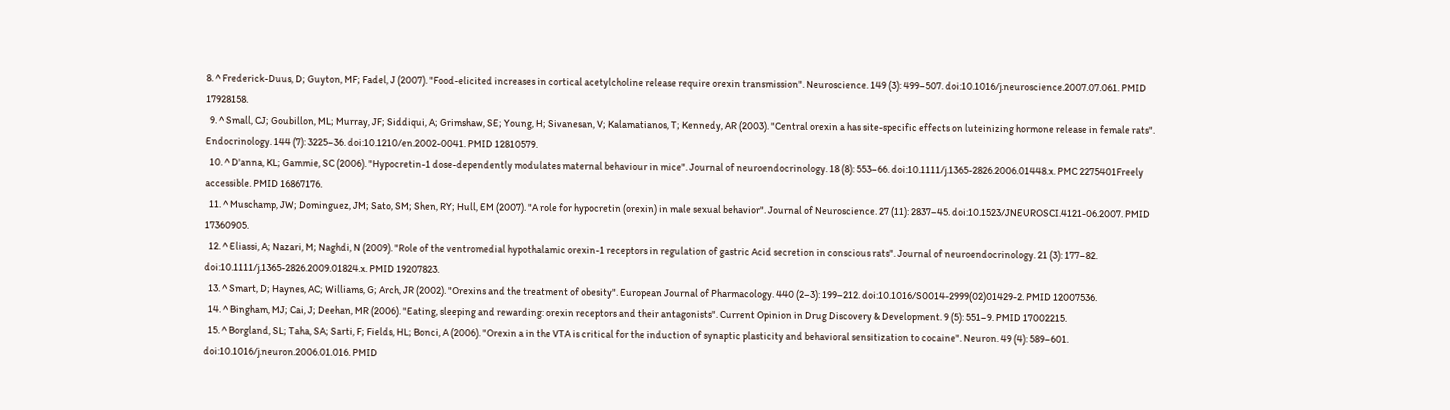8. ^ Frederick-Duus, D; Guyton, MF; Fadel, J (2007). "Food-elicited increases in cortical acetylcholine release require orexin transmission". Neuroscience. 149 (3): 499–507. doi:10.1016/j.neuroscience.2007.07.061. PMID 17928158.
  9. ^ Small, CJ; Goubillon, ML; Murray, JF; Siddiqui, A; Grimshaw, SE; Young, H; Sivanesan, V; Kalamatianos, T; Kennedy, AR (2003). "Central orexin a has site-specific effects on luteinizing hormone release in female rats". Endocrinology. 144 (7): 3225–36. doi:10.1210/en.2002-0041. PMID 12810579.
  10. ^ D'anna, KL; Gammie, SC (2006). "Hypocretin-1 dose-dependently modulates maternal behaviour in mice". Journal of neuroendocrinology. 18 (8): 553–66. doi:10.1111/j.1365-2826.2006.01448.x. PMC 2275401Freely accessible. PMID 16867176.
  11. ^ Muschamp, JW; Dominguez, JM; Sato, SM; Shen, RY; Hull, EM (2007). "A role for hypocretin (orexin) in male sexual behavior". Journal of Neuroscience. 27 (11): 2837–45. doi:10.1523/JNEUROSCI.4121-06.2007. PMID 17360905.
  12. ^ Eliassi, A; Nazari, M; Naghdi, N (2009). "Role of the ventromedial hypothalamic orexin-1 receptors in regulation of gastric Acid secretion in conscious rats". Journal of neuroendocrinology. 21 (3): 177–82. doi:10.1111/j.1365-2826.2009.01824.x. PMID 19207823.
  13. ^ Smart, D; Haynes, AC; Williams, G; Arch, JR (2002). "Orexins and the treatment of obesity". European Journal of Pharmacology. 440 (2–3): 199–212. doi:10.1016/S0014-2999(02)01429-2. PMID 12007536.
  14. ^ Bingham, MJ; Cai, J; Deehan, MR (2006). "Eating, sleeping and rewarding: orexin receptors and their antagonists". Current Opinion in Drug Discovery & Development. 9 (5): 551–9. PMID 17002215.
  15. ^ Borgland, SL; Taha, SA; Sarti, F; Fields, HL; Bonci, A (2006). "Orexin a in the VTA is critical for the induction of synaptic plasticity and behavioral sensitization to cocaine". Neuron. 49 (4): 589–601. doi:10.1016/j.neuron.2006.01.016. PMID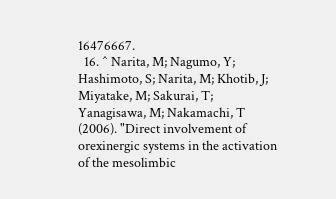16476667.
  16. ^ Narita, M; Nagumo, Y; Hashimoto, S; Narita, M; Khotib, J; Miyatake, M; Sakurai, T; Yanagisawa, M; Nakamachi, T (2006). "Direct involvement of orexinergic systems in the activation of the mesolimbic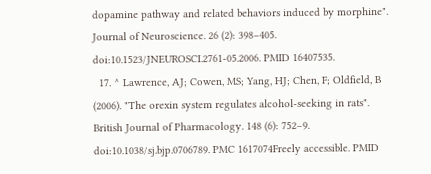dopamine pathway and related behaviors induced by morphine". Journal of Neuroscience. 26 (2): 398–405. doi:10.1523/JNEUROSCI.2761-05.2006. PMID 16407535.
  17. ^ Lawrence, AJ; Cowen, MS; Yang, HJ; Chen, F; Oldfield, B (2006). "The orexin system regulates alcohol-seeking in rats". British Journal of Pharmacology. 148 (6): 752–9. doi:10.1038/sj.bjp.0706789. PMC 1617074Freely accessible. PMID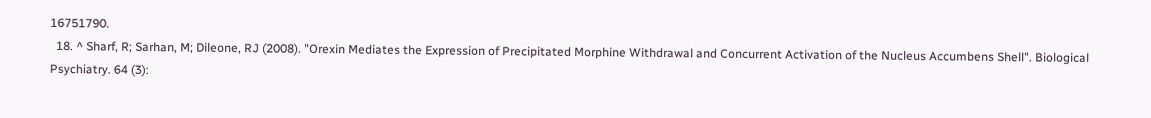16751790.
  18. ^ Sharf, R; Sarhan, M; Dileone, RJ (2008). "Orexin Mediates the Expression of Precipitated Morphine Withdrawal and Concurrent Activation of the Nucleus Accumbens Shell". Biological Psychiatry. 64 (3):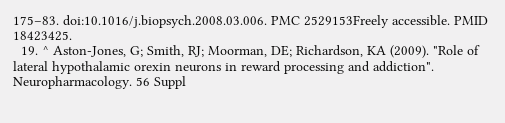175–83. doi:10.1016/j.biopsych.2008.03.006. PMC 2529153Freely accessible. PMID 18423425.
  19. ^ Aston-Jones, G; Smith, RJ; Moorman, DE; Richardson, KA (2009). "Role of lateral hypothalamic orexin neurons in reward processing and addiction". Neuropharmacology. 56 Suppl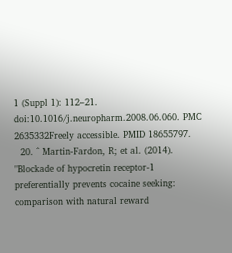1 (Suppl 1): 112–21. doi:10.1016/j.neuropharm.2008.06.060. PMC 2635332Freely accessible. PMID 18655797.
  20. ^ Martin-Fardon, R; et al. (2014). "Blockade of hypocretin receptor-1 preferentially prevents cocaine seeking: comparison with natural reward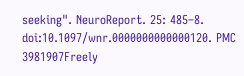seeking". NeuroReport. 25: 485–8. doi:10.1097/wnr.0000000000000120. PMC 3981907Freely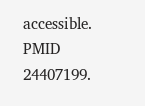accessible. PMID 24407199.